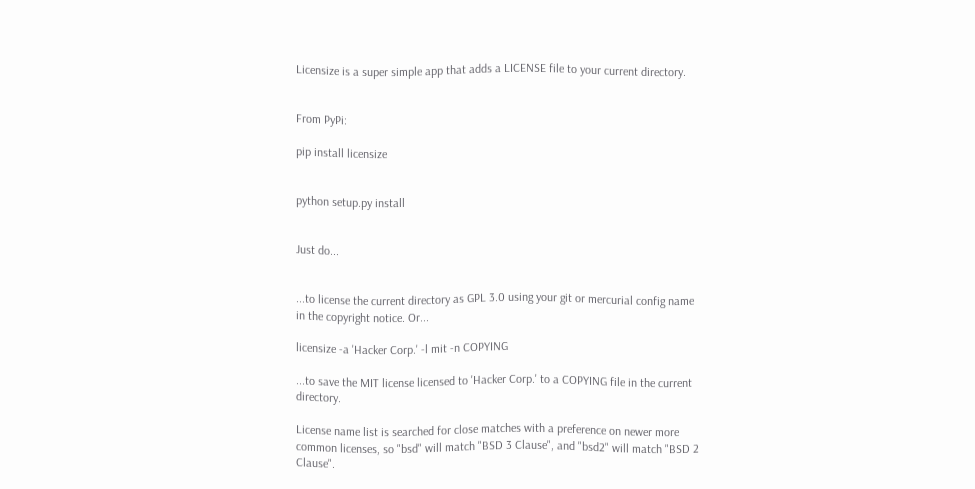Licensize is a super simple app that adds a LICENSE file to your current directory.


From PyPi:

pip install licensize


python setup.py install


Just do...


...to license the current directory as GPL 3.0 using your git or mercurial config name in the copyright notice. Or...

licensize -a 'Hacker Corp.' -l mit -n COPYING

...to save the MIT license licensed to 'Hacker Corp.' to a COPYING file in the current directory.

License name list is searched for close matches with a preference on newer more common licenses, so "bsd" will match "BSD 3 Clause", and "bsd2" will match "BSD 2 Clause".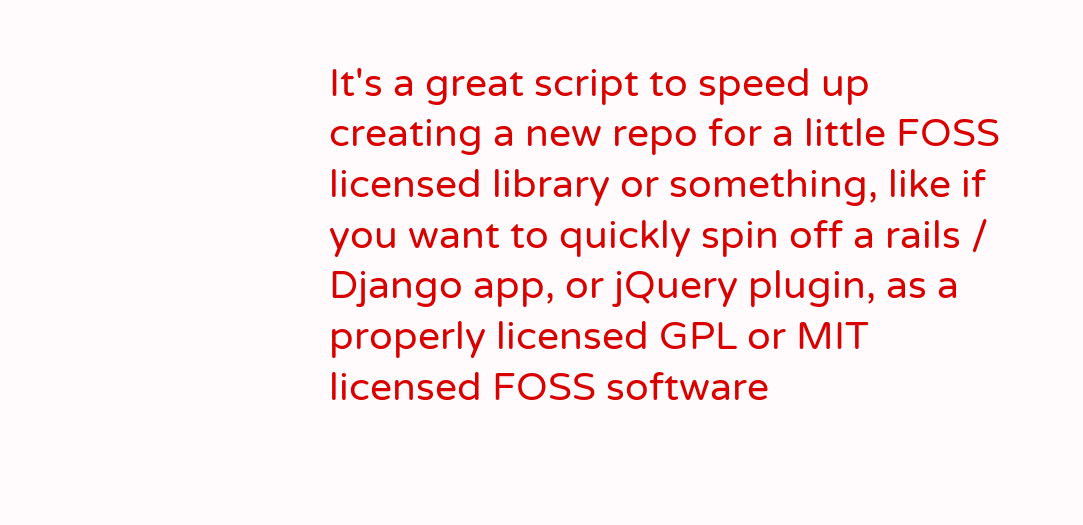It's a great script to speed up creating a new repo for a little FOSS licensed library or something, like if you want to quickly spin off a rails / Django app, or jQuery plugin, as a properly licensed GPL or MIT licensed FOSS software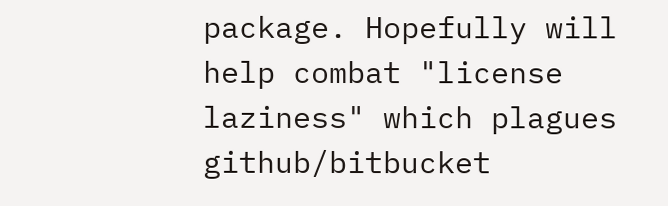package. Hopefully will help combat "license laziness" which plagues github/bitbucket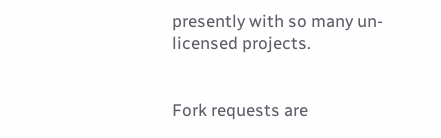presently with so many un-licensed projects.


Fork requests are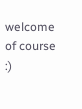welcome of course :)